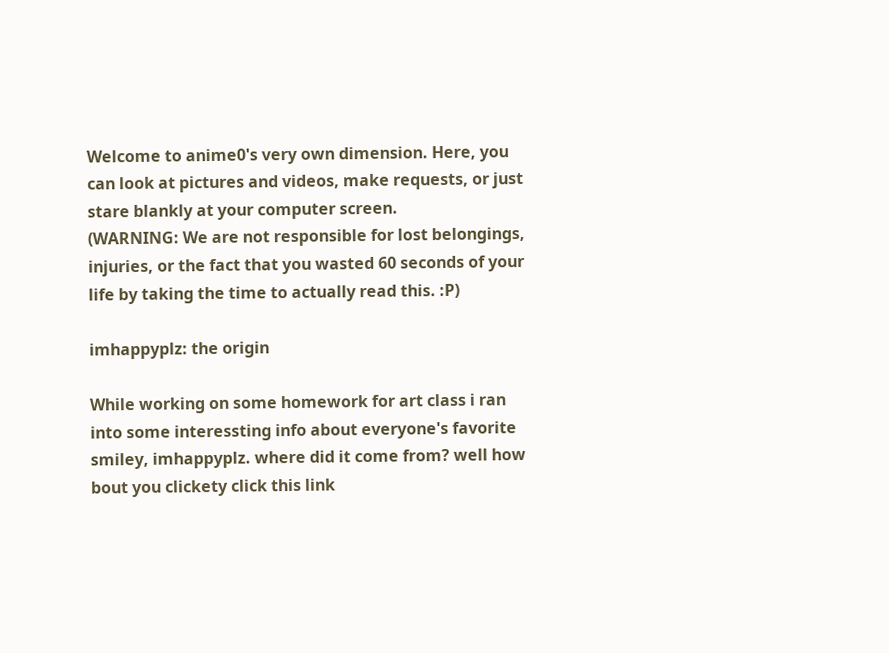Welcome to anime0's very own dimension. Here, you can look at pictures and videos, make requests, or just stare blankly at your computer screen.
(WARNING: We are not responsible for lost belongings, injuries, or the fact that you wasted 60 seconds of your life by taking the time to actually read this. :P)

imhappyplz: the origin

While working on some homework for art class i ran into some interessting info about everyone's favorite smiley, imhappyplz. where did it come from? well how bout you clickety click this link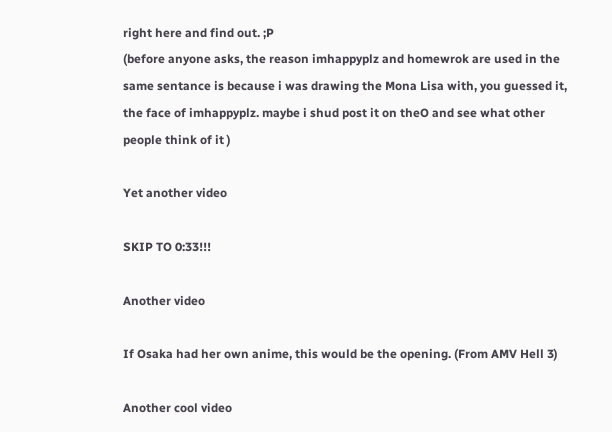right here and find out. ;P
(before anyone asks, the reason imhappyplz and homewrok are used in the same sentance is because i was drawing the Mona Lisa with, you guessed it, the face of imhappyplz. maybe i shud post it on theO and see what other people think of it )

Yet another video

SKIP TO 0:33!!!

Another video

If Osaka had her own anime, this would be the opening. (From AMV Hell 3)

Another cool video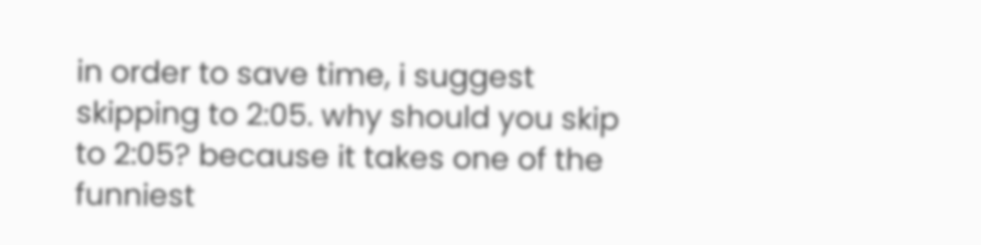in order to save time, i suggest skipping to 2:05. why should you skip to 2:05? because it takes one of the funniest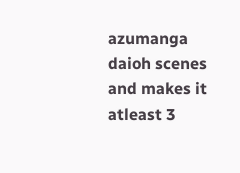azumanga daioh scenes and makes it atleast 3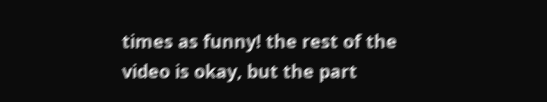times as funny! the rest of the video is okay, but the part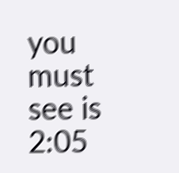you must see is 2:05